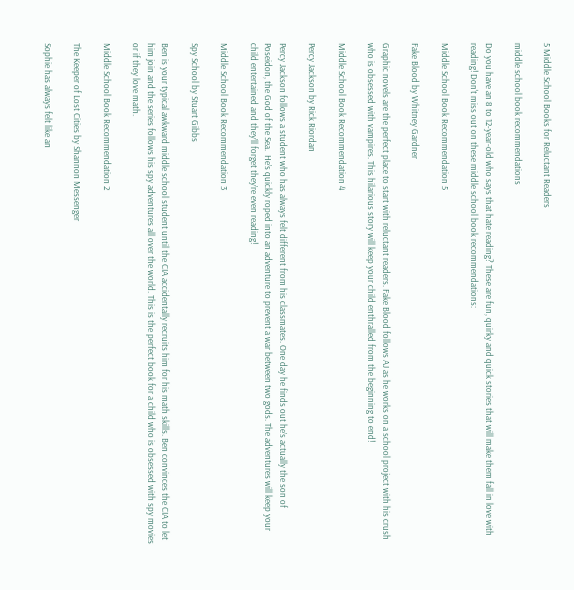5 Middle School Books for Reluctant Readers

middle school book recommendations

Do you have an 8 to 12-year-old who says that hate reading? These are fun, quirky and quick stories that will make them fall in love with reading! Don't miss out on these middle school book recommendations:

Middle School Book Recommendation 5

Fake Blood by Whitney Gardner

Graphic novels are the perfect place to start with reluctant readers. Fake Blood follows AJ as he works on a school project with his crush who is obsessed with vampires. This hilarious story will keep your child enthralled from the beginning to end!

Middle School Book Recommendation 4

Percy Jackson by Rick Riordan

Percy Jackson follows a student who has always felt different from his classmates. One day he finds out he’s actually the son of Poseidon, the God of the Sea.  He’s quickly roped into an adventure to prevent a war between two gods. The adventures will keep your child entertained and they’ll forget they’re even reading!

Middle School Book Recommendation 3

Spy School by Stuart Gibbs

Ben is your typical awkward middle school student until the CIA accidentally recruits him for his math skills. Ben convinces the CIA to let him join and the series follows his spy adventures all over the world. This is the perfect book for a child who is obsessed with spy movies or if they love math.

Middle School Book Recommendation 2

The Keeper of Lost Cities by Shannon Messenger

Sophie has always felt like an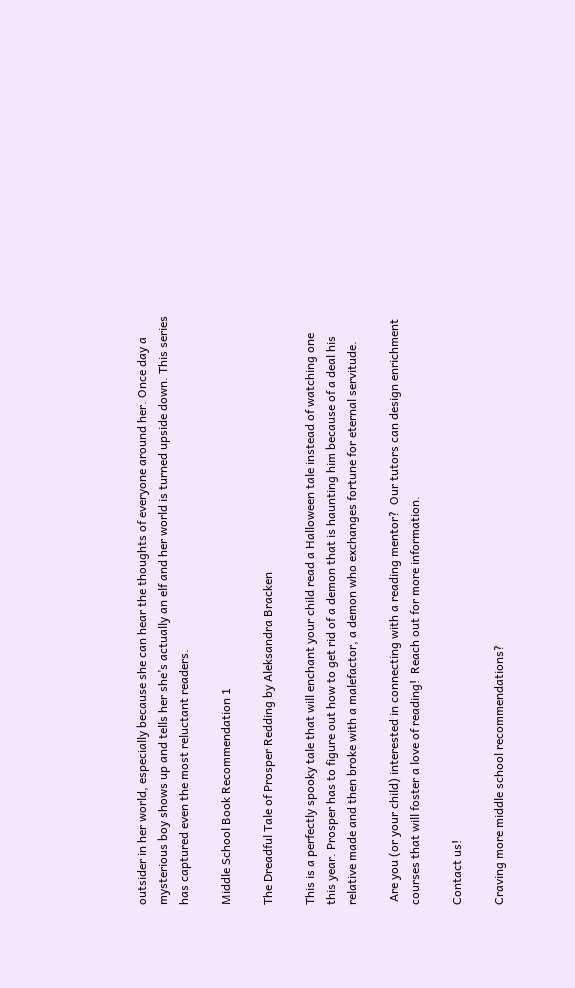outsider in her world, especially because she can hear the thoughts of everyone around her. Once day a mysterious boy shows up and tells her she’s actually an elf and her world is turned upside down. This series has captured even the most reluctant readers.

Middle School Book Recommendation 1

The Dreadful Tale of Prosper Redding by Aleksandra Bracken

This is a perfectly spooky tale that will enchant your child read a Halloween tale instead of watching one this year. Prosper has to figure out how to get rid of a demon that is haunting him because of a deal his relative made and then broke with a malefactor, a demon who exchanges fortune for eternal servitude.

 Are you (or your child) interested in connecting with a reading mentor?  Our tutors can design enrichment courses that will foster a love of reading!  Reach out for more information.

Contact us!

Craving more middle school recommendations?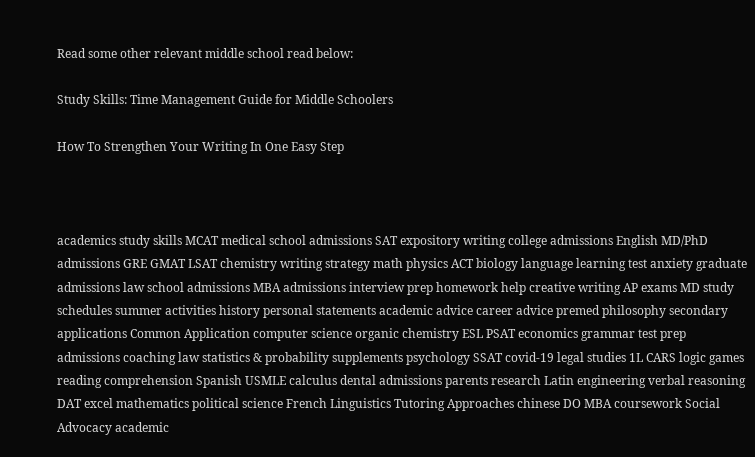Read some other relevant middle school read below:

Study Skills: Time Management Guide for Middle Schoolers

How To Strengthen Your Writing In One Easy Step



academics study skills MCAT medical school admissions SAT expository writing college admissions English MD/PhD admissions GRE GMAT LSAT chemistry writing strategy math physics ACT biology language learning test anxiety graduate admissions law school admissions MBA admissions interview prep homework help creative writing AP exams MD study schedules summer activities history personal statements academic advice career advice premed philosophy secondary applications Common Application computer science organic chemistry ESL PSAT economics grammar test prep admissions coaching law statistics & probability supplements psychology SSAT covid-19 legal studies 1L CARS logic games reading comprehension Spanish USMLE calculus dental admissions parents research Latin engineering verbal reasoning DAT excel mathematics political science French Linguistics Tutoring Approaches chinese DO MBA coursework Social Advocacy academic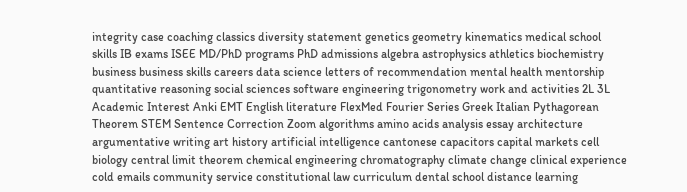integrity case coaching classics diversity statement genetics geometry kinematics medical school skills IB exams ISEE MD/PhD programs PhD admissions algebra astrophysics athletics biochemistry business business skills careers data science letters of recommendation mental health mentorship quantitative reasoning social sciences software engineering trigonometry work and activities 2L 3L Academic Interest Anki EMT English literature FlexMed Fourier Series Greek Italian Pythagorean Theorem STEM Sentence Correction Zoom algorithms amino acids analysis essay architecture argumentative writing art history artificial intelligence cantonese capacitors capital markets cell biology central limit theorem chemical engineering chromatography climate change clinical experience cold emails community service constitutional law curriculum dental school distance learning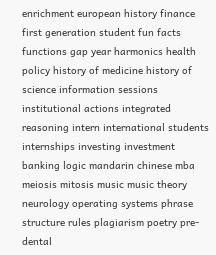enrichment european history finance first generation student fun facts functions gap year harmonics health policy history of medicine history of science information sessions institutional actions integrated reasoning intern international students internships investing investment banking logic mandarin chinese mba meiosis mitosis music music theory neurology operating systems phrase structure rules plagiarism poetry pre-dental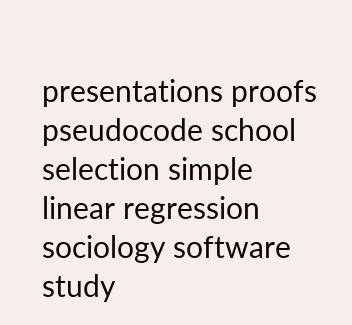presentations proofs pseudocode school selection simple linear regression sociology software study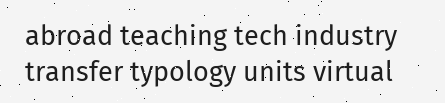abroad teaching tech industry transfer typology units virtual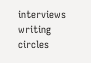interviews writing circles